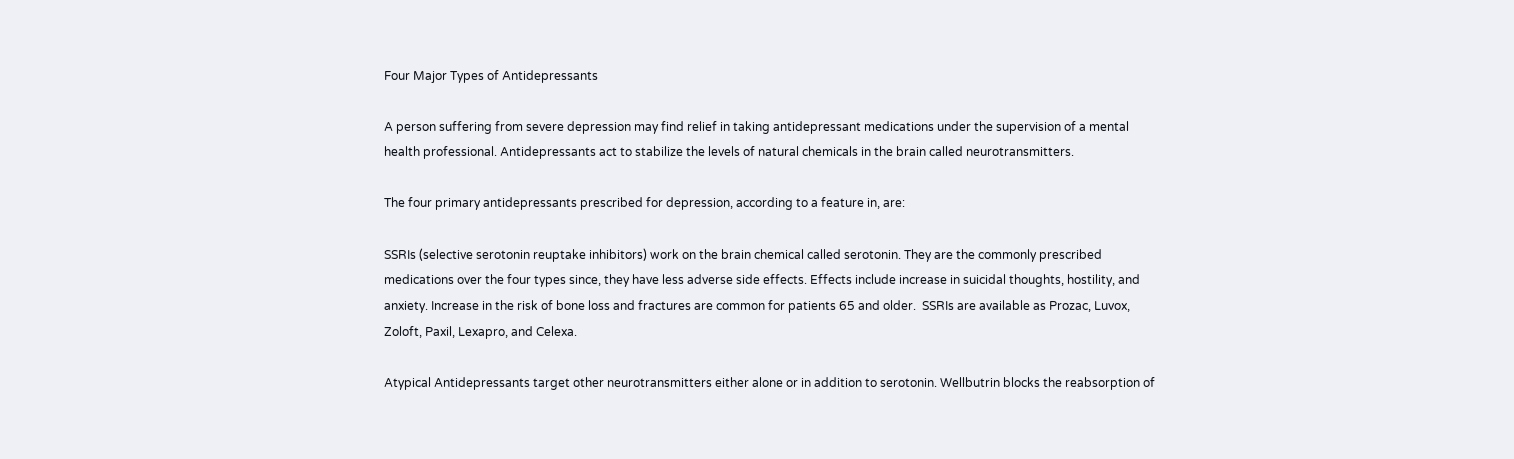Four Major Types of Antidepressants

A person suffering from severe depression may find relief in taking antidepressant medications under the supervision of a mental health professional. Antidepressants act to stabilize the levels of natural chemicals in the brain called neurotransmitters.

The four primary antidepressants prescribed for depression, according to a feature in, are:

SSRIs (selective serotonin reuptake inhibitors) work on the brain chemical called serotonin. They are the commonly prescribed medications over the four types since, they have less adverse side effects. Effects include increase in suicidal thoughts, hostility, and anxiety. Increase in the risk of bone loss and fractures are common for patients 65 and older.  SSRIs are available as Prozac, Luvox, Zoloft, Paxil, Lexapro, and Celexa.

Atypical Antidepressants target other neurotransmitters either alone or in addition to serotonin. Wellbutrin blocks the reabsorption of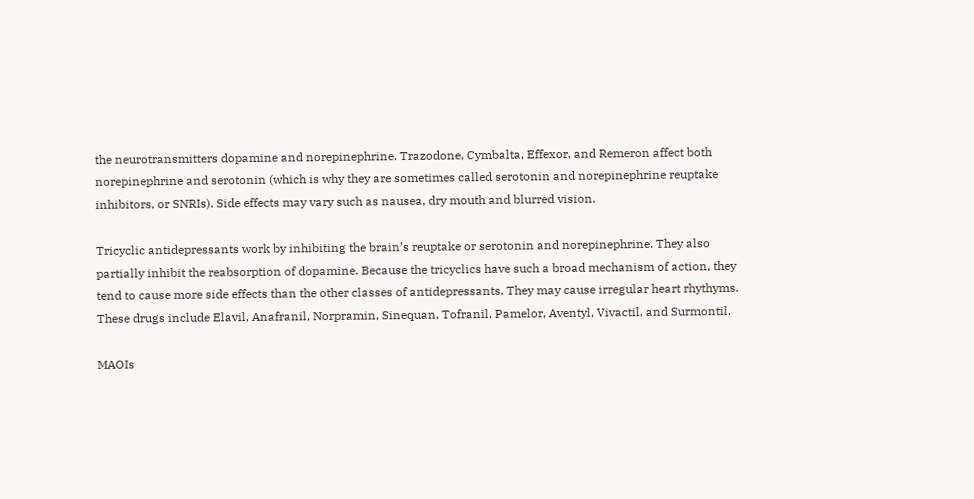the neurotransmitters dopamine and norepinephrine. Trazodone, Cymbalta, Effexor, and Remeron affect both norepinephrine and serotonin (which is why they are sometimes called serotonin and norepinephrine reuptake inhibitors, or SNRIs). Side effects may vary such as nausea, dry mouth and blurred vision.

Tricyclic antidepressants work by inhibiting the brain’s reuptake or serotonin and norepinephrine. They also partially inhibit the reabsorption of dopamine. Because the tricyclics have such a broad mechanism of action, they tend to cause more side effects than the other classes of antidepressants. They may cause irregular heart rhythyms. These drugs include Elavil, Anafranil, Norpramin, Sinequan, Tofranil, Pamelor, Aventyl, Vivactil, and Surmontil.

MAOIs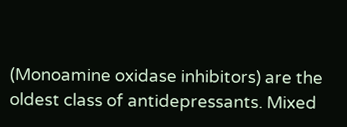(Monoamine oxidase inhibitors) are the oldest class of antidepressants. Mixed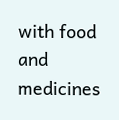with food and medicines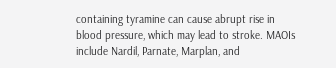containing tyramine can cause abrupt rise in blood pressure, which may lead to stroke. MAOIs include Nardil, Parnate, Marplan, and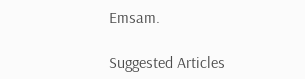Emsam.

Suggested Articles